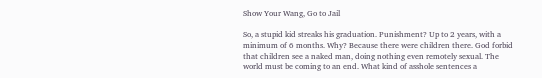Show Your Wang, Go to Jail

So, a stupid kid streaks his graduation. Punishment? Up to 2 years, with a minimum of 6 months. Why? Because there were children there. God forbid that children see a naked man, doing nothing even remotely sexual. The world must be coming to an end. What kind of asshole sentences a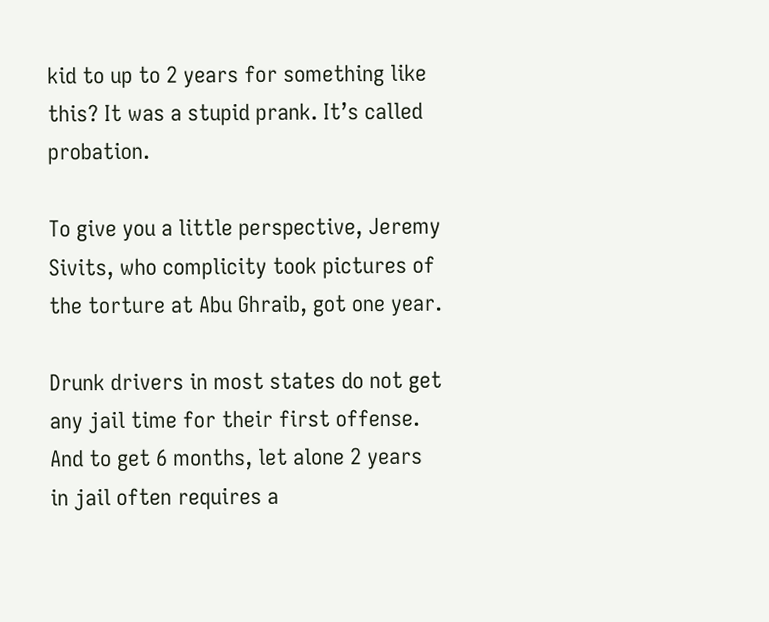kid to up to 2 years for something like this? It was a stupid prank. It’s called probation.

To give you a little perspective, Jeremy Sivits, who complicity took pictures of the torture at Abu Ghraib, got one year.

Drunk drivers in most states do not get any jail time for their first offense. And to get 6 months, let alone 2 years in jail often requires a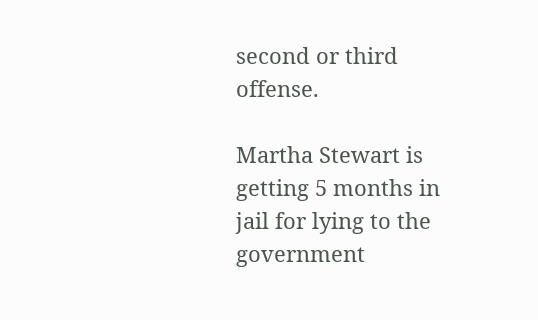second or third offense.

Martha Stewart is getting 5 months in jail for lying to the government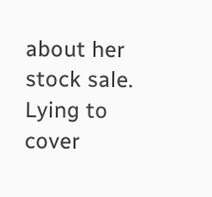about her stock sale. Lying to cover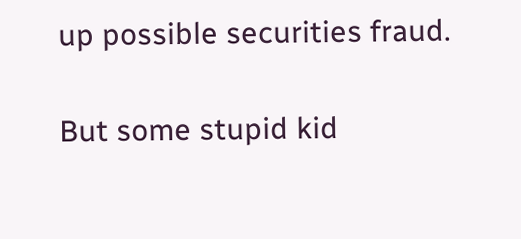up possible securities fraud.

But some stupid kid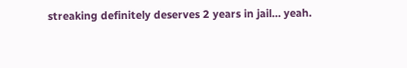streaking definitely deserves 2 years in jail… yeah.